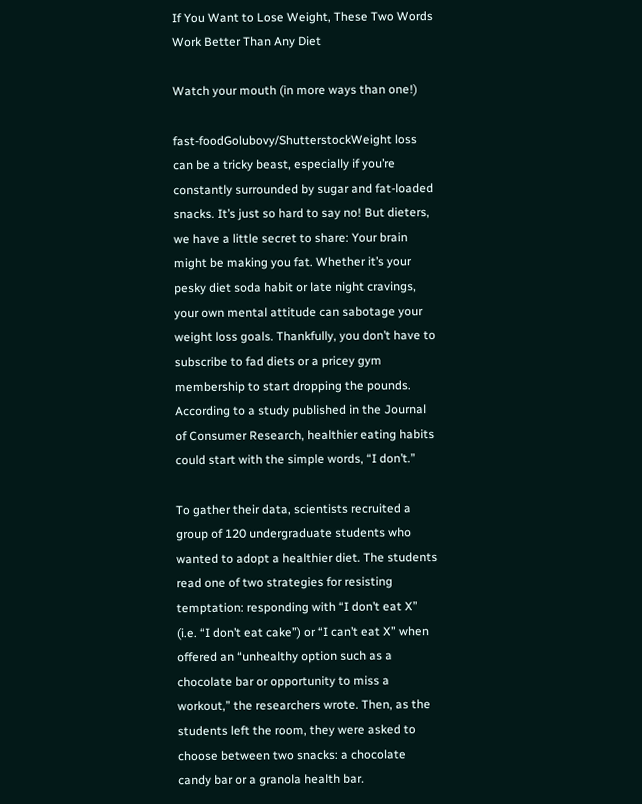If You Want to Lose Weight, These Two Words Work Better Than Any Diet

Watch your mouth (in more ways than one!)

fast-foodGolubovy/ShutterstockWeight loss can be a tricky beast, especially if you’re constantly surrounded by sugar and fat-loaded snacks. It’s just so hard to say no! But dieters, we have a little secret to share: Your brain might be making you fat. Whether it’s your pesky diet soda habit or late night cravings, your own mental attitude can sabotage your weight loss goals. Thankfully, you don’t have to subscribe to fad diets or a pricey gym membership to start dropping the pounds. According to a study published in the Journal of Consumer Research, healthier eating habits could start with the simple words, “I don’t.”

To gather their data, scientists recruited a group of 120 undergraduate students who wanted to adopt a healthier diet. The students read one of two strategies for resisting temptation: responding with “I don’t eat X” (i.e. “I don’t eat cake”) or “I can’t eat X” when offered an “unhealthy option such as a chocolate bar or opportunity to miss a workout,” the researchers wrote. Then, as the students left the room, they were asked to choose between two snacks: a chocolate candy bar or a granola health bar.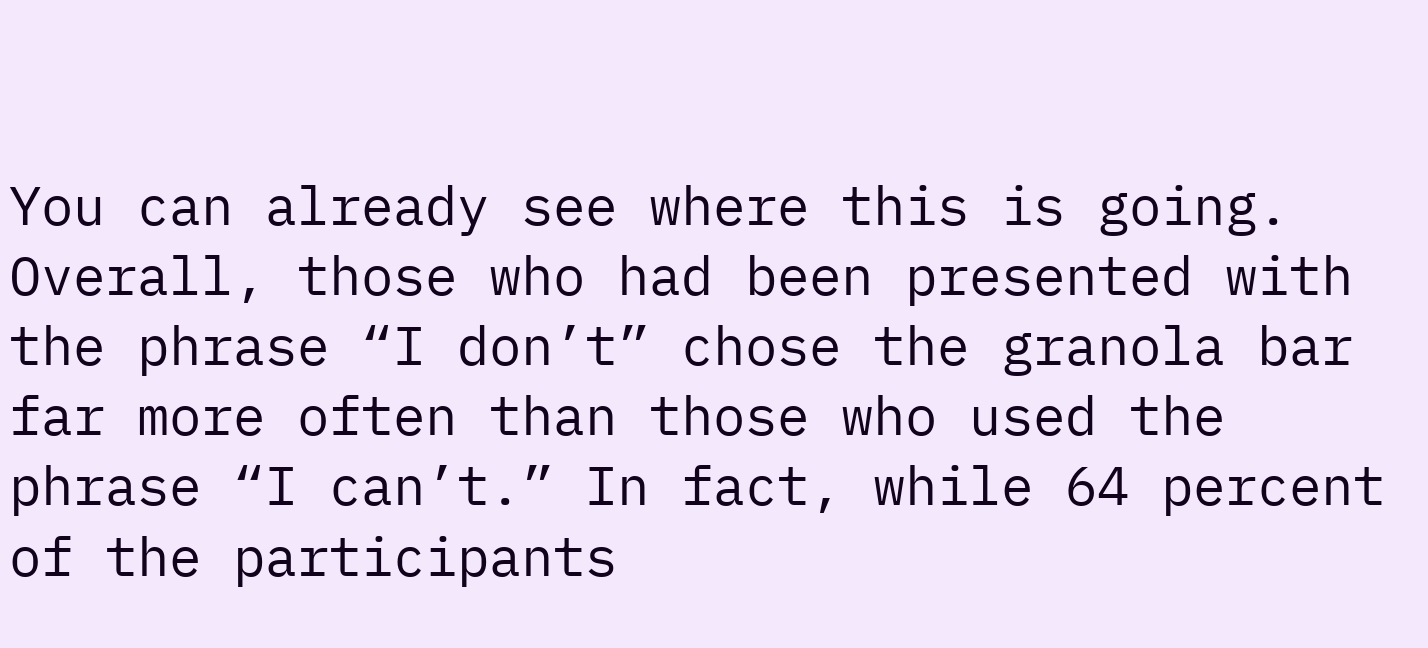You can already see where this is going. Overall, those who had been presented with the phrase “I don’t” chose the granola bar far more often than those who used the phrase “I can’t.” In fact, while 64 percent of the participants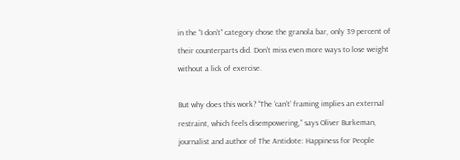in the “I don’t” category chose the granola bar, only 39 percent of their counterparts did. Don’t miss even more ways to lose weight without a lick of exercise.

But why does this work? “The ‘can’t’ framing implies an external restraint, which feels disempowering,” says Oliver Burkeman, journalist and author of The Antidote: Happiness for People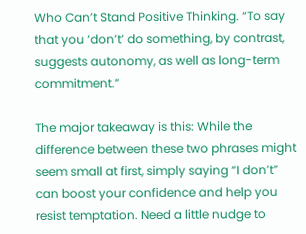Who Can’t Stand Positive Thinking. “To say that you ‘don’t’ do something, by contrast, suggests autonomy, as well as long-term commitment.”

The major takeaway is this: While the difference between these two phrases might seem small at first, simply saying “I don’t” can boost your confidence and help you resist temptation. Need a little nudge to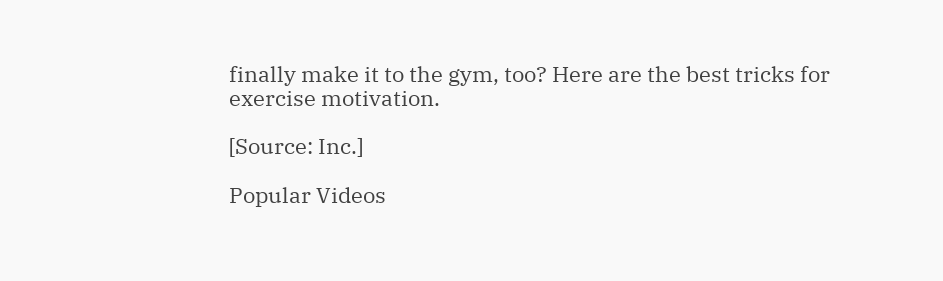finally make it to the gym, too? Here are the best tricks for exercise motivation.

[Source: Inc.]

Popular Videos